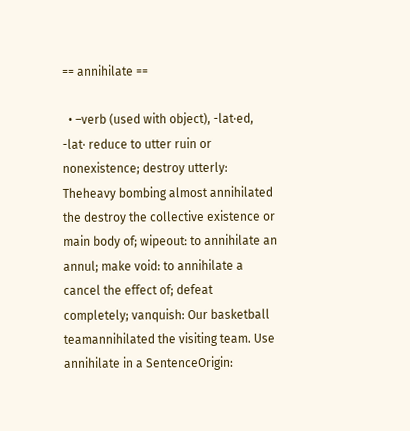== annihilate ==

  • –verb (used with object), -lat·ed, -lat· reduce to utter ruin or nonexistence; destroy utterly: Theheavy bombing almost annihilated the destroy the collective existence or main body of; wipeout: to annihilate an annul; make void: to annihilate a cancel the effect of; defeat completely; vanquish: Our basketball teamannihilated the visiting team. Use annihilate in a SentenceOrigin: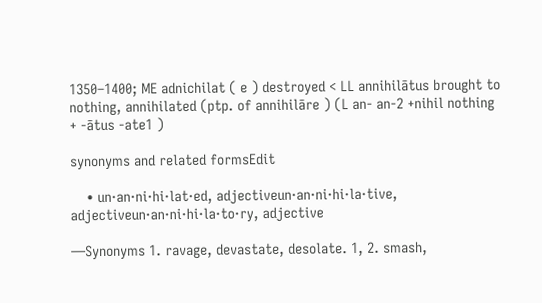1350–1400; ME adnichilat ( e ) destroyed < LL annihilātus brought to nothing, annihilated (ptp. of annihilāre ) (L an- an-2 +nihil nothing + -ātus -ate1 )

synonyms and related formsEdit

    • un·an·ni·hi·lat·ed, adjectiveun·an·ni·hi·la·tive, adjectiveun·an·ni·hi·la·to·ry, adjective

—Synonyms 1. ravage, devastate, desolate. 1, 2. smash,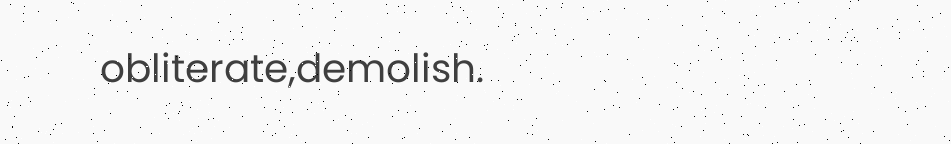obliterate,demolish.